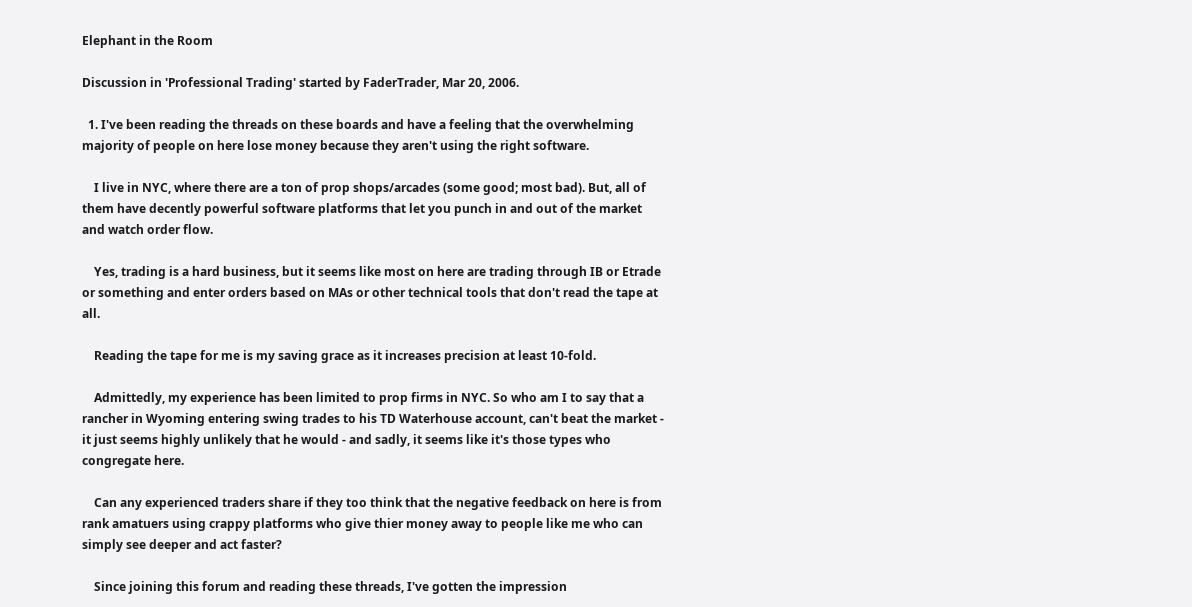Elephant in the Room

Discussion in 'Professional Trading' started by FaderTrader, Mar 20, 2006.

  1. I've been reading the threads on these boards and have a feeling that the overwhelming majority of people on here lose money because they aren't using the right software.

    I live in NYC, where there are a ton of prop shops/arcades (some good; most bad). But, all of them have decently powerful software platforms that let you punch in and out of the market and watch order flow.

    Yes, trading is a hard business, but it seems like most on here are trading through IB or Etrade or something and enter orders based on MAs or other technical tools that don't read the tape at all.

    Reading the tape for me is my saving grace as it increases precision at least 10-fold.

    Admittedly, my experience has been limited to prop firms in NYC. So who am I to say that a rancher in Wyoming entering swing trades to his TD Waterhouse account, can't beat the market - it just seems highly unlikely that he would - and sadly, it seems like it's those types who congregate here.

    Can any experienced traders share if they too think that the negative feedback on here is from rank amatuers using crappy platforms who give thier money away to people like me who can simply see deeper and act faster?

    Since joining this forum and reading these threads, I've gotten the impression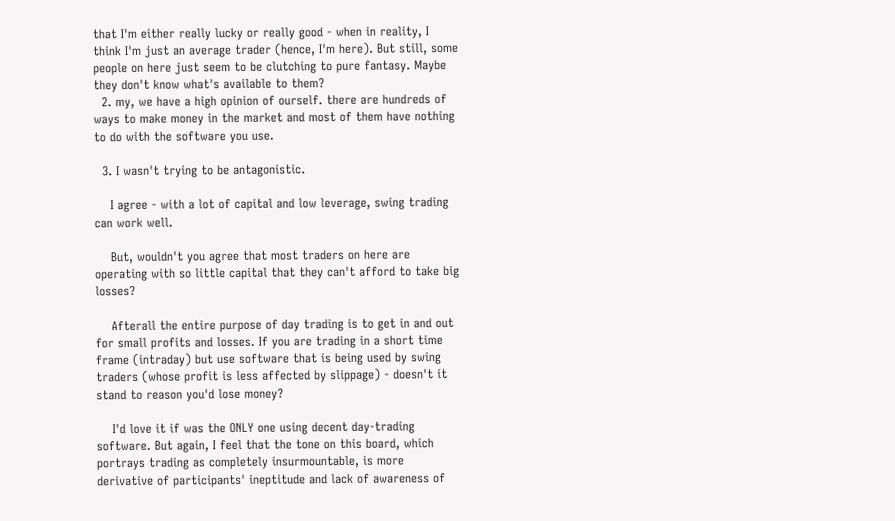that I'm either really lucky or really good - when in reality, I think I'm just an average trader (hence, I'm here). But still, some people on here just seem to be clutching to pure fantasy. Maybe they don't know what's available to them?
  2. my, we have a high opinion of ourself. there are hundreds of ways to make money in the market and most of them have nothing to do with the software you use.

  3. I wasn't trying to be antagonistic.

    I agree - with a lot of capital and low leverage, swing trading can work well.

    But, wouldn't you agree that most traders on here are operating with so little capital that they can't afford to take big losses?

    Afterall the entire purpose of day trading is to get in and out for small profits and losses. If you are trading in a short time frame (intraday) but use software that is being used by swing traders (whose profit is less affected by slippage) - doesn't it stand to reason you'd lose money?

    I'd love it if was the ONLY one using decent day-trading software. But again, I feel that the tone on this board, which portrays trading as completely insurmountable, is more derivative of participants' ineptitude and lack of awareness of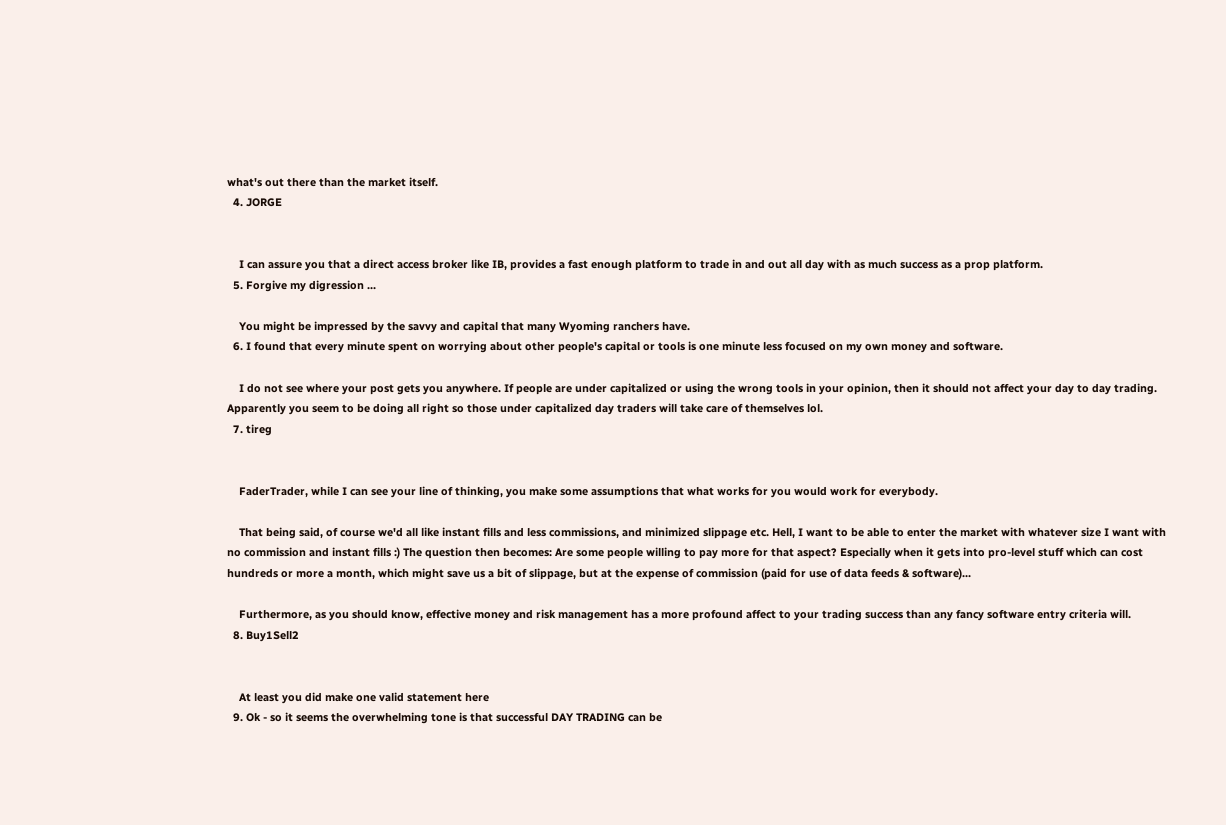what's out there than the market itself.
  4. JORGE


    I can assure you that a direct access broker like IB, provides a fast enough platform to trade in and out all day with as much success as a prop platform.
  5. Forgive my digression ...

    You might be impressed by the savvy and capital that many Wyoming ranchers have.
  6. I found that every minute spent on worrying about other people's capital or tools is one minute less focused on my own money and software.

    I do not see where your post gets you anywhere. If people are under capitalized or using the wrong tools in your opinion, then it should not affect your day to day trading. Apparently you seem to be doing all right so those under capitalized day traders will take care of themselves lol.
  7. tireg


    FaderTrader, while I can see your line of thinking, you make some assumptions that what works for you would work for everybody.

    That being said, of course we'd all like instant fills and less commissions, and minimized slippage etc. Hell, I want to be able to enter the market with whatever size I want with no commission and instant fills :) The question then becomes: Are some people willing to pay more for that aspect? Especially when it gets into pro-level stuff which can cost hundreds or more a month, which might save us a bit of slippage, but at the expense of commission (paid for use of data feeds & software)...

    Furthermore, as you should know, effective money and risk management has a more profound affect to your trading success than any fancy software entry criteria will.
  8. Buy1Sell2


    At least you did make one valid statement here
  9. Ok - so it seems the overwhelming tone is that successful DAY TRADING can be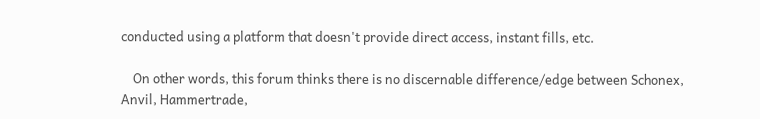conducted using a platform that doesn't provide direct access, instant fills, etc.

    On other words, this forum thinks there is no discernable difference/edge between Schonex, Anvil, Hammertrade,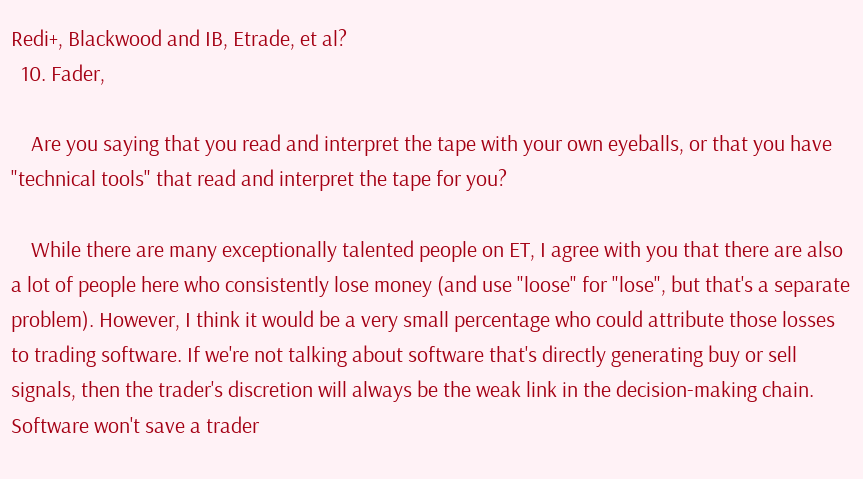Redi+, Blackwood and IB, Etrade, et al?
  10. Fader,

    Are you saying that you read and interpret the tape with your own eyeballs, or that you have "technical tools" that read and interpret the tape for you?

    While there are many exceptionally talented people on ET, I agree with you that there are also a lot of people here who consistently lose money (and use "loose" for "lose", but that's a separate problem). However, I think it would be a very small percentage who could attribute those losses to trading software. If we're not talking about software that's directly generating buy or sell signals, then the trader's discretion will always be the weak link in the decision-making chain. Software won't save a trader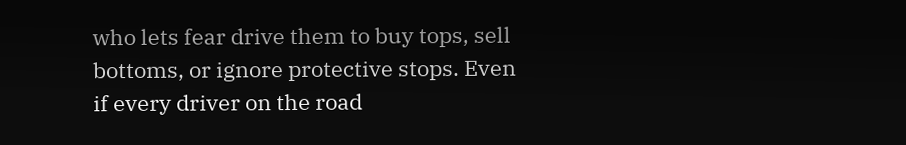who lets fear drive them to buy tops, sell bottoms, or ignore protective stops. Even if every driver on the road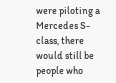were piloting a Mercedes S-class, there would still be people who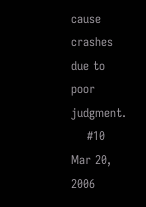cause crashes due to poor judgment.
    #10     Mar 20, 2006